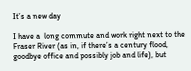It’s a new day

I have a  long commute and work right next to the Fraser River (as in, if there’s a century flood, goodbye office and possibly job and life), but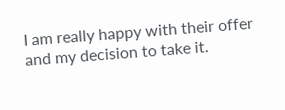I am really happy with their offer and my decision to take it.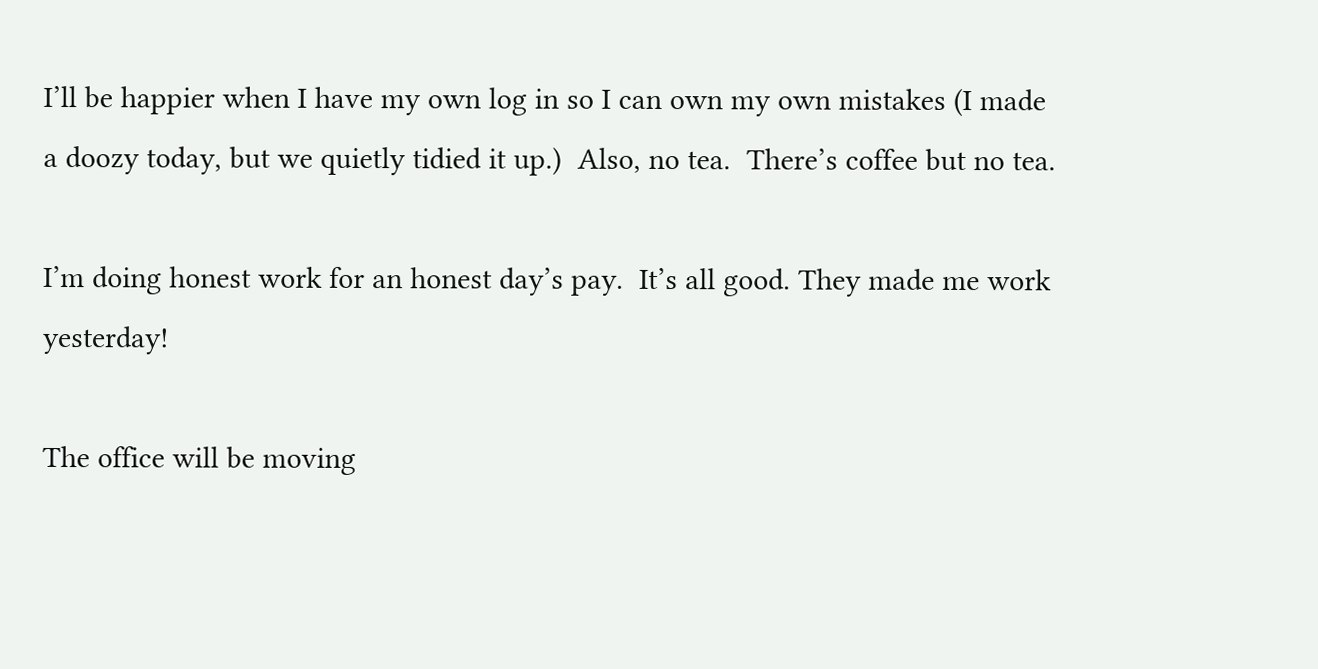I’ll be happier when I have my own log in so I can own my own mistakes (I made a doozy today, but we quietly tidied it up.)  Also, no tea.  There’s coffee but no tea.

I’m doing honest work for an honest day’s pay.  It’s all good. They made me work yesterday!

The office will be moving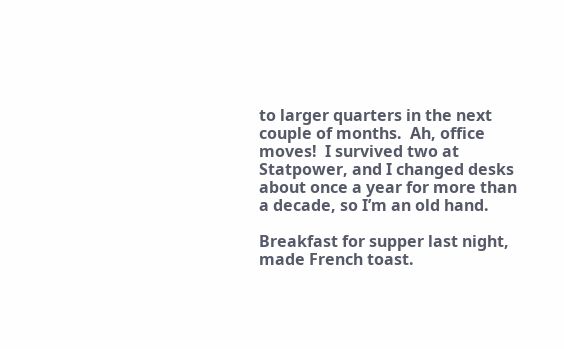to larger quarters in the next couple of months.  Ah, office moves!  I survived two at Statpower, and I changed desks about once a year for more than a decade, so I’m an old hand.

Breakfast for supper last night, made French toast.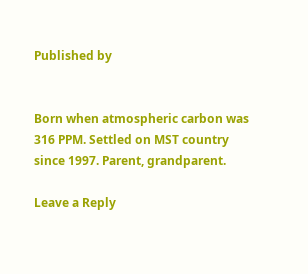Published by


Born when atmospheric carbon was 316 PPM. Settled on MST country since 1997. Parent, grandparent.

Leave a Reply